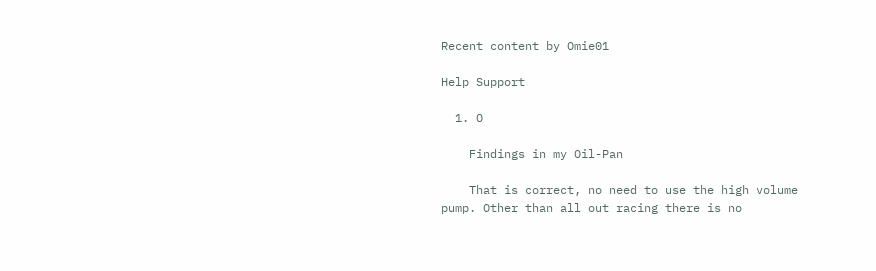Recent content by Omie01

Help Support

  1. O

    Findings in my Oil-Pan

    That is correct, no need to use the high volume pump. Other than all out racing there is no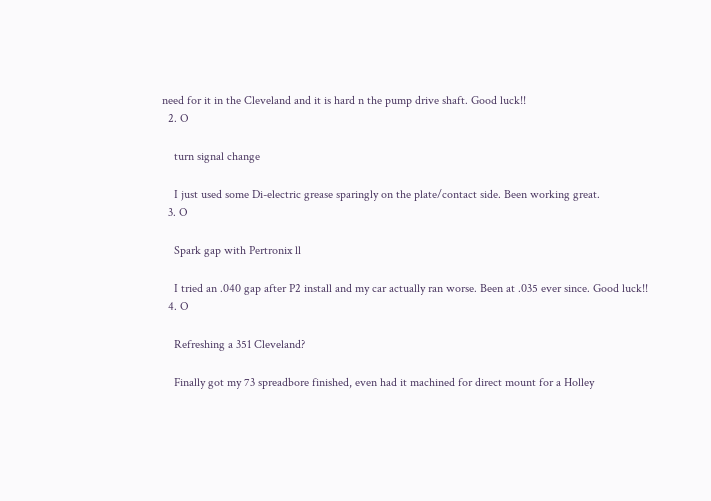need for it in the Cleveland and it is hard n the pump drive shaft. Good luck!!
  2. O

    turn signal change

    I just used some Di-electric grease sparingly on the plate/contact side. Been working great.
  3. O

    Spark gap with Pertronix ll

    I tried an .040 gap after P2 install and my car actually ran worse. Been at .035 ever since. Good luck!!
  4. O

    Refreshing a 351 Cleveland?

    Finally got my 73 spreadbore finished, even had it machined for direct mount for a Holley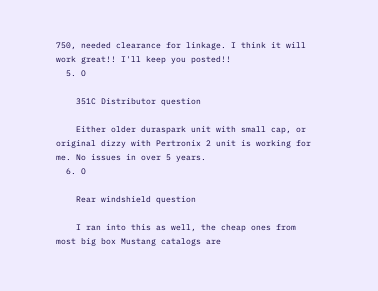750, needed clearance for linkage. I think it will work great!! I'll keep you posted!!
  5. O

    351C Distributor question

    Either older duraspark unit with small cap, or original dizzy with Pertronix 2 unit is working for me. No issues in over 5 years.
  6. O

    Rear windshield question

    I ran into this as well, the cheap ones from most big box Mustang catalogs are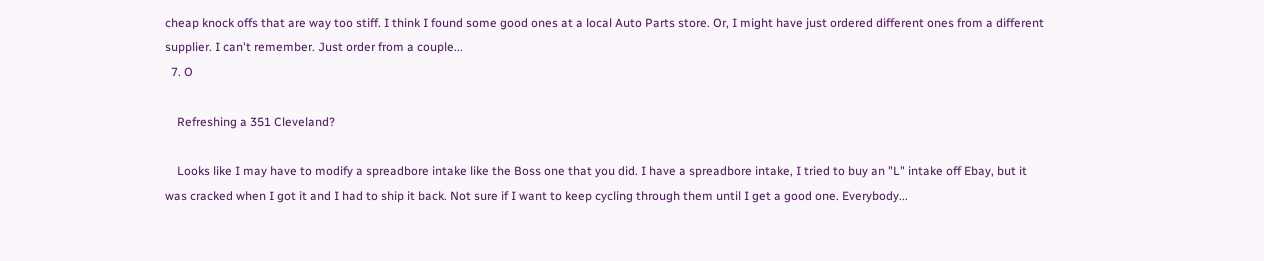cheap knock offs that are way too stiff. I think I found some good ones at a local Auto Parts store. Or, I might have just ordered different ones from a different supplier. I can't remember. Just order from a couple...
  7. O

    Refreshing a 351 Cleveland?

    Looks like I may have to modify a spreadbore intake like the Boss one that you did. I have a spreadbore intake, I tried to buy an "L" intake off Ebay, but it was cracked when I got it and I had to ship it back. Not sure if I want to keep cycling through them until I get a good one. Everybody...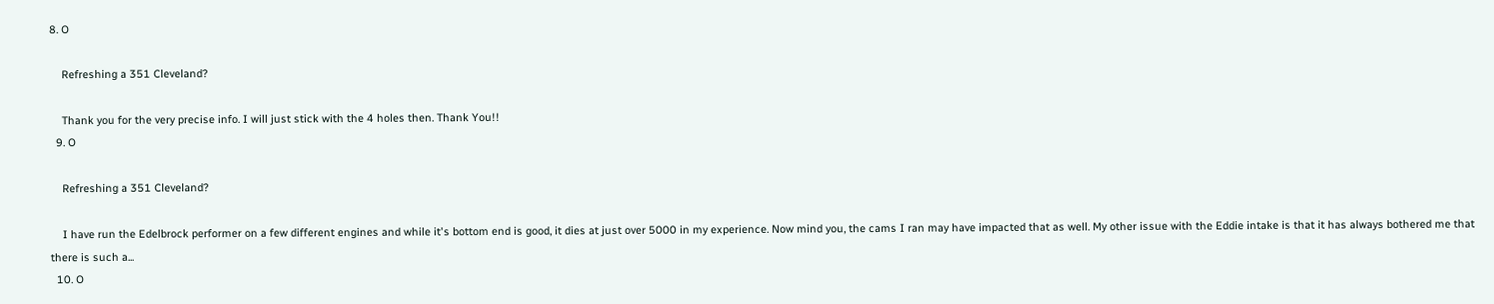8. O

    Refreshing a 351 Cleveland?

    Thank you for the very precise info. I will just stick with the 4 holes then. Thank You!!
  9. O

    Refreshing a 351 Cleveland?

    I have run the Edelbrock performer on a few different engines and while it's bottom end is good, it dies at just over 5000 in my experience. Now mind you, the cams I ran may have impacted that as well. My other issue with the Eddie intake is that it has always bothered me that there is such a...
  10. O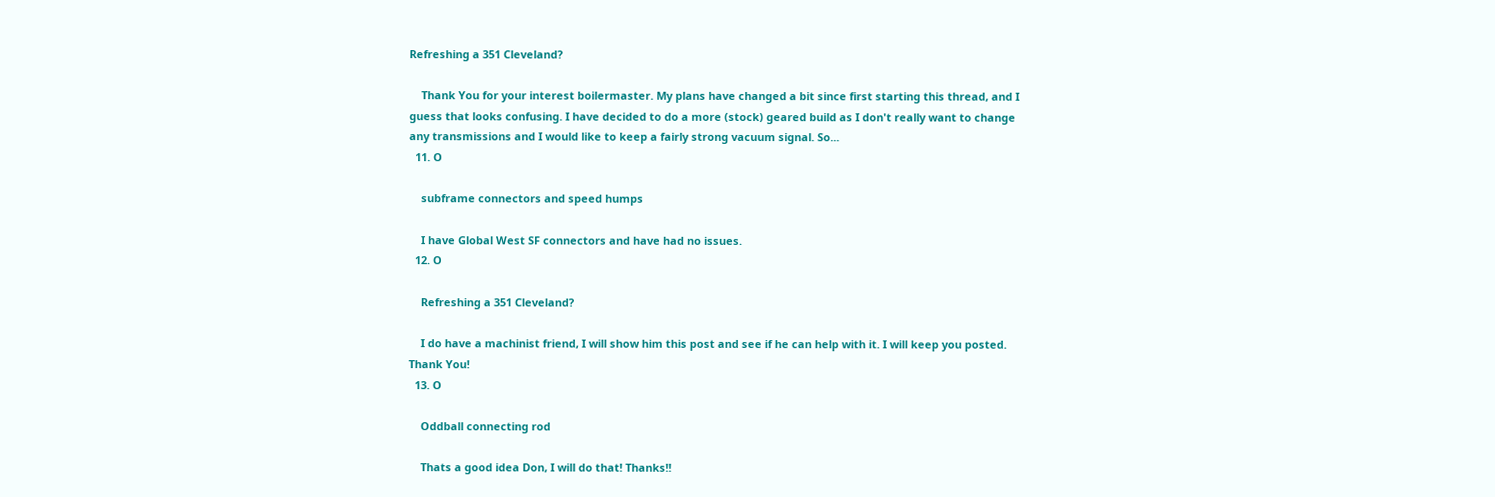Refreshing a 351 Cleveland?

    Thank You for your interest boilermaster. My plans have changed a bit since first starting this thread, and I guess that looks confusing. I have decided to do a more (stock) geared build as I don't really want to change any transmissions and I would like to keep a fairly strong vacuum signal. So...
  11. O

    subframe connectors and speed humps

    I have Global West SF connectors and have had no issues.
  12. O

    Refreshing a 351 Cleveland?

    I do have a machinist friend, I will show him this post and see if he can help with it. I will keep you posted. Thank You!
  13. O

    Oddball connecting rod

    Thats a good idea Don, I will do that! Thanks!!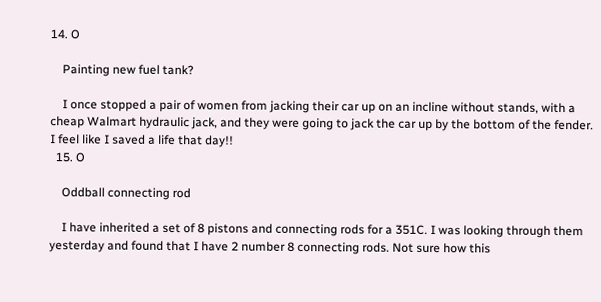14. O

    Painting new fuel tank?

    I once stopped a pair of women from jacking their car up on an incline without stands, with a cheap Walmart hydraulic jack, and they were going to jack the car up by the bottom of the fender. I feel like I saved a life that day!!
  15. O

    Oddball connecting rod

    I have inherited a set of 8 pistons and connecting rods for a 351C. I was looking through them yesterday and found that I have 2 number 8 connecting rods. Not sure how this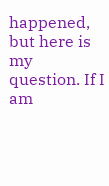happened, but here is my question. If I am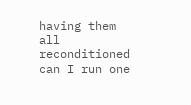having them all reconditioned can I run one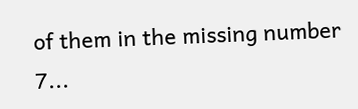of them in the missing number 7...